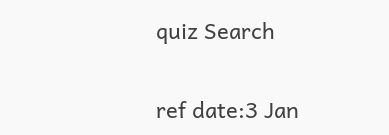quiz Search


ref date:3 Jan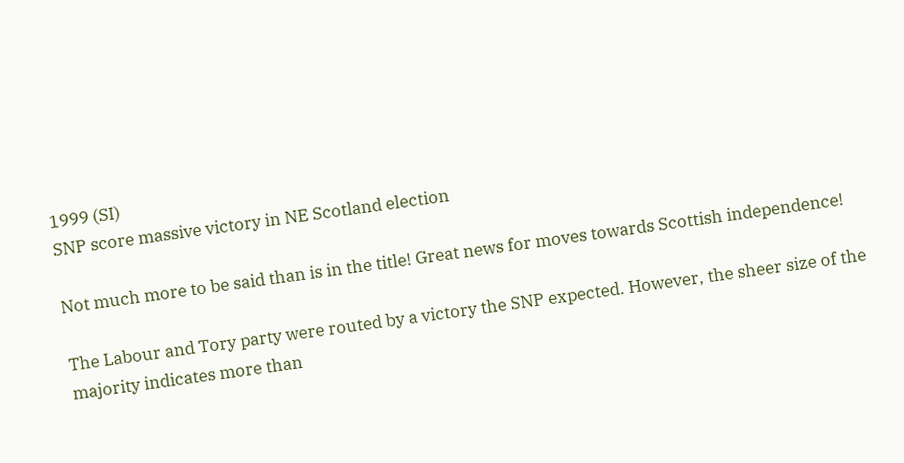1999 (SI)
SNP score massive victory in NE Scotland election

Not much more to be said than is in the title! Great news for moves towards Scottish independence!

The Labour and Tory party were routed by a victory the SNP expected. However, the sheer size of the majority indicates more than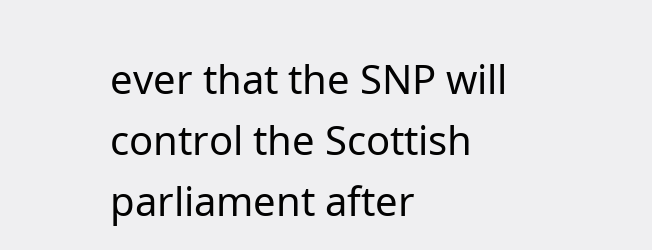ever that the SNP will control the Scottish parliament after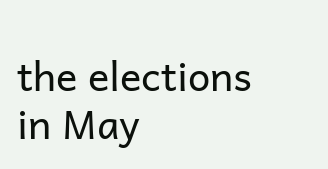the elections in May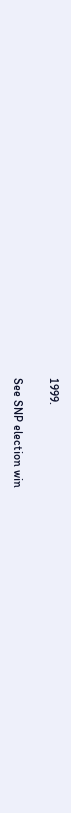1999.

See SNP election win